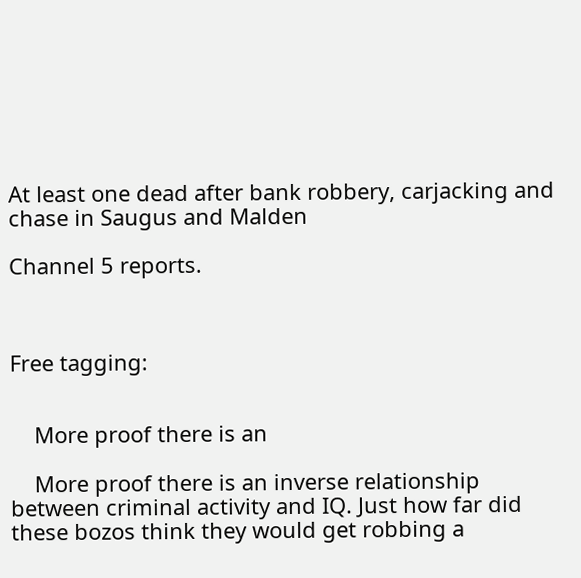At least one dead after bank robbery, carjacking and chase in Saugus and Malden

Channel 5 reports.



Free tagging:


    More proof there is an

    More proof there is an inverse relationship between criminal activity and IQ. Just how far did these bozos think they would get robbing a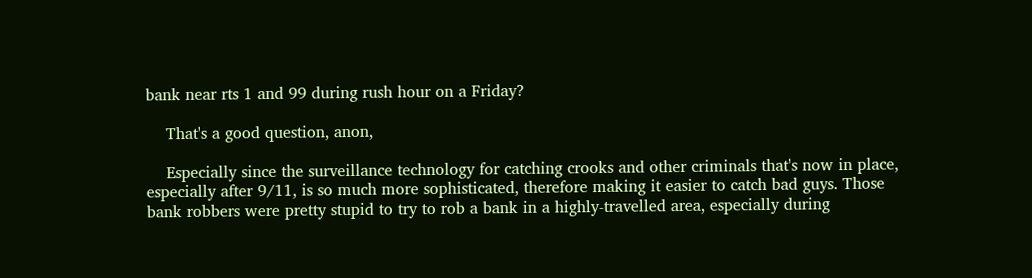bank near rts 1 and 99 during rush hour on a Friday?

    That's a good question, anon,

    Especially since the surveillance technology for catching crooks and other criminals that's now in place, especially after 9/11, is so much more sophisticated, therefore making it easier to catch bad guys. Those bank robbers were pretty stupid to try to rob a bank in a highly-travelled area, especially during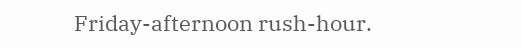Friday-afternoon rush-hour.